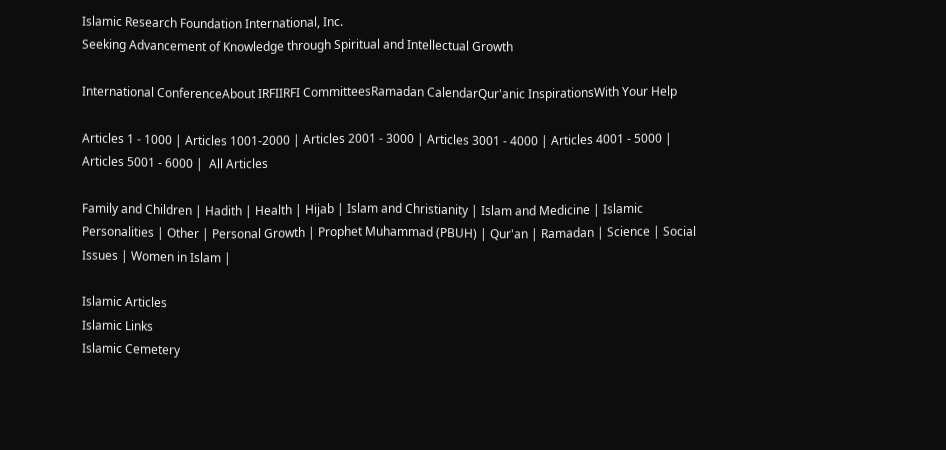Islamic Research Foundation International, Inc.
Seeking Advancement of Knowledge through Spiritual and Intellectual Growth

International ConferenceAbout IRFIIRFI CommitteesRamadan CalendarQur'anic InspirationsWith Your Help

Articles 1 - 1000 | Articles 1001-2000 | Articles 2001 - 3000 | Articles 3001 - 4000 | Articles 4001 - 5000 | Articles 5001 - 6000 |  All Articles

Family and Children | Hadith | Health | Hijab | Islam and Christianity | Islam and Medicine | Islamic Personalities | Other | Personal Growth | Prophet Muhammad (PBUH) | Qur'an | Ramadan | Science | Social Issues | Women in Islam |

Islamic Articles
Islamic Links
Islamic Cemetery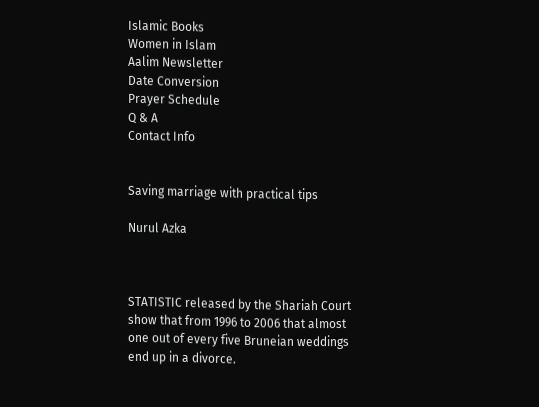Islamic Books
Women in Islam
Aalim Newsletter
Date Conversion
Prayer Schedule
Q & A
Contact Info


Saving marriage with practical tips

Nurul Azka



STATISTIC released by the Shariah Court show that from 1996 to 2006 that almost one out of every five Bruneian weddings end up in a divorce.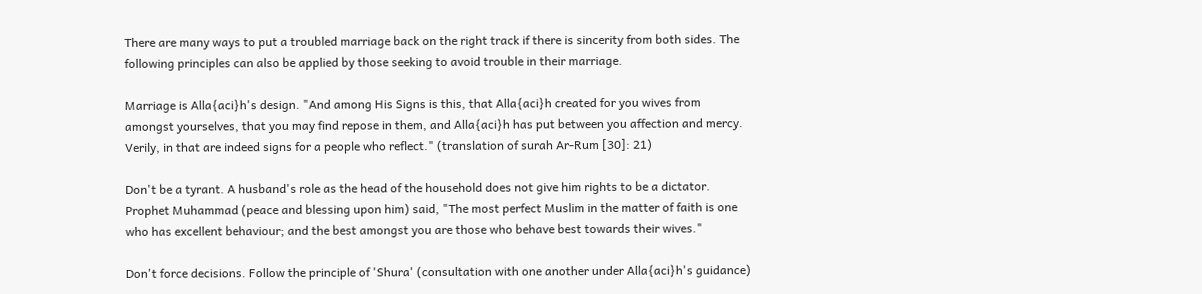There are many ways to put a troubled marriage back on the right track if there is sincerity from both sides. The following principles can also be applied by those seeking to avoid trouble in their marriage.

Marriage is Alla{aci}h's design. "And among His Signs is this, that Alla{aci}h created for you wives from amongst yourselves, that you may find repose in them, and Alla{aci}h has put between you affection and mercy. Verily, in that are indeed signs for a people who reflect." (translation of surah Ar-Rum [30]: 21)

Don't be a tyrant. A husband's role as the head of the household does not give him rights to be a dictator. Prophet Muhammad (peace and blessing upon him) said, "The most perfect Muslim in the matter of faith is one who has excellent behaviour; and the best amongst you are those who behave best towards their wives."

Don't force decisions. Follow the principle of 'Shura' (consultation with one another under Alla{aci}h's guidance)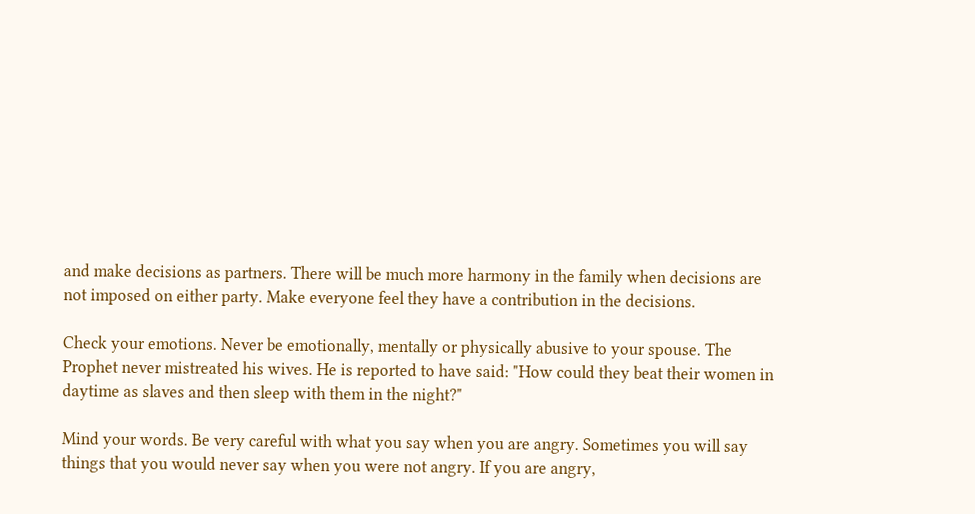and make decisions as partners. There will be much more harmony in the family when decisions are not imposed on either party. Make everyone feel they have a contribution in the decisions.

Check your emotions. Never be emotionally, mentally or physically abusive to your spouse. The Prophet never mistreated his wives. He is reported to have said: "How could they beat their women in daytime as slaves and then sleep with them in the night?"

Mind your words. Be very careful with what you say when you are angry. Sometimes you will say things that you would never say when you were not angry. If you are angry,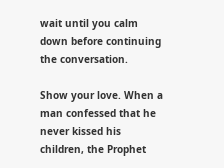wait until you calm down before continuing the conversation.

Show your love. When a man confessed that he never kissed his children, the Prophet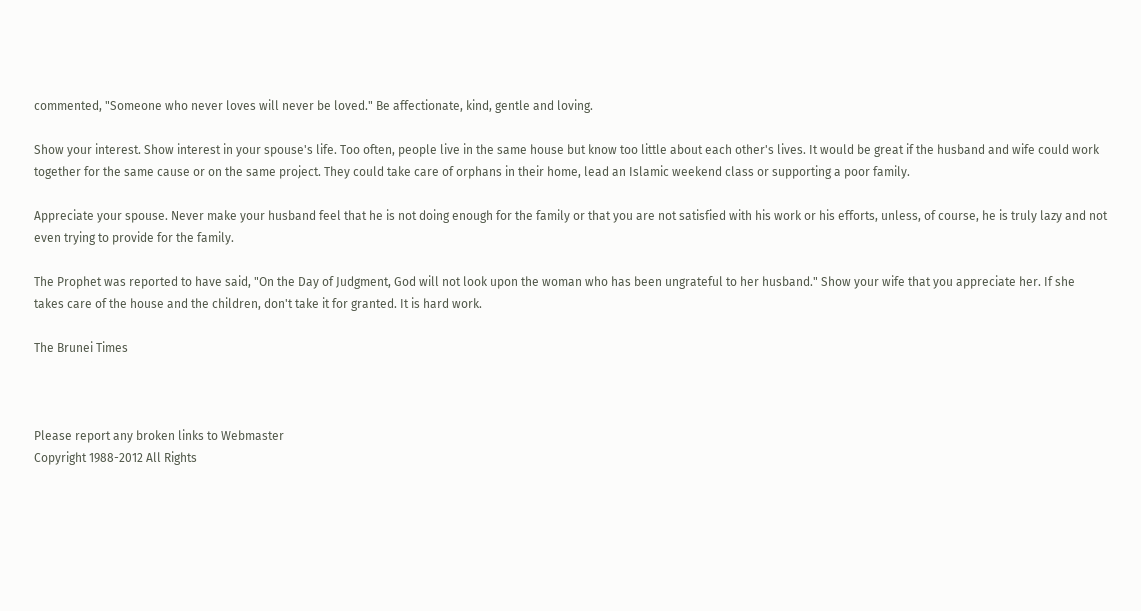commented, "Someone who never loves will never be loved." Be affectionate, kind, gentle and loving.

Show your interest. Show interest in your spouse's life. Too often, people live in the same house but know too little about each other's lives. It would be great if the husband and wife could work together for the same cause or on the same project. They could take care of orphans in their home, lead an Islamic weekend class or supporting a poor family.

Appreciate your spouse. Never make your husband feel that he is not doing enough for the family or that you are not satisfied with his work or his efforts, unless, of course, he is truly lazy and not even trying to provide for the family.

The Prophet was reported to have said, "On the Day of Judgment, God will not look upon the woman who has been ungrateful to her husband." Show your wife that you appreciate her. If she takes care of the house and the children, don't take it for granted. It is hard work.

The Brunei Times



Please report any broken links to Webmaster
Copyright 1988-2012 All Rights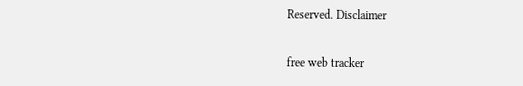Reserved. Disclaimer

free web tracker